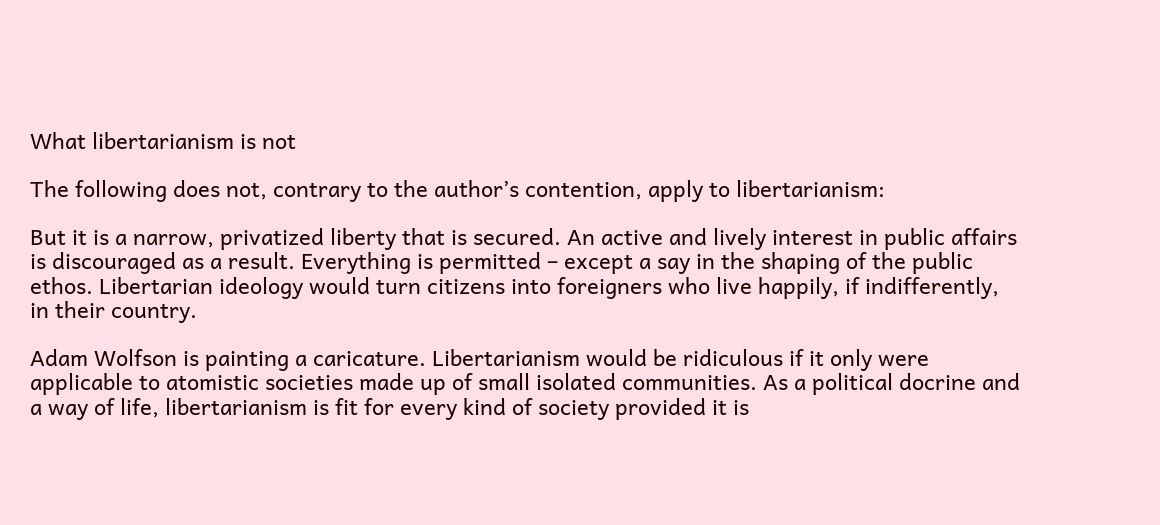What libertarianism is not

The following does not, contrary to the author’s contention, apply to libertarianism:

But it is a narrow, privatized liberty that is secured. An active and lively interest in public affairs is discouraged as a result. Everything is permitted – except a say in the shaping of the public ethos. Libertarian ideology would turn citizens into foreigners who live happily, if indifferently, in their country.

Adam Wolfson is painting a caricature. Libertarianism would be ridiculous if it only were applicable to atomistic societies made up of small isolated communities. As a political docrine and a way of life, libertarianism is fit for every kind of society provided it is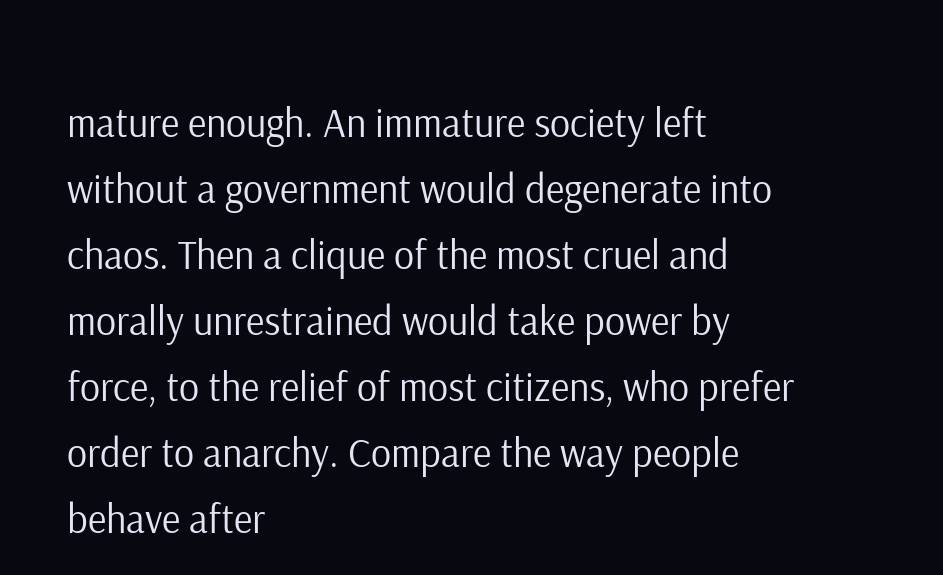mature enough. An immature society left without a government would degenerate into chaos. Then a clique of the most cruel and morally unrestrained would take power by force, to the relief of most citizens, who prefer order to anarchy. Compare the way people behave after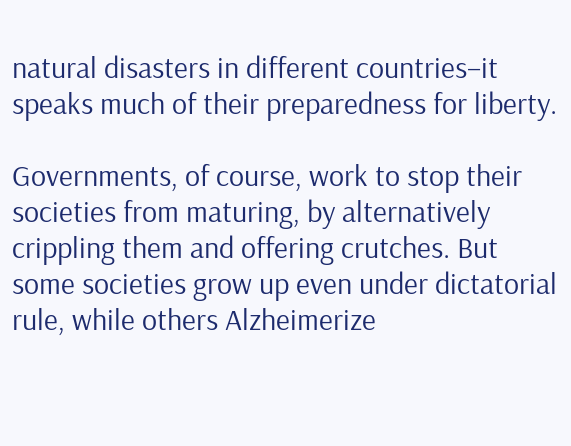natural disasters in different countries–it speaks much of their preparedness for liberty.

Governments, of course, work to stop their societies from maturing, by alternatively crippling them and offering crutches. But some societies grow up even under dictatorial rule, while others Alzheimerize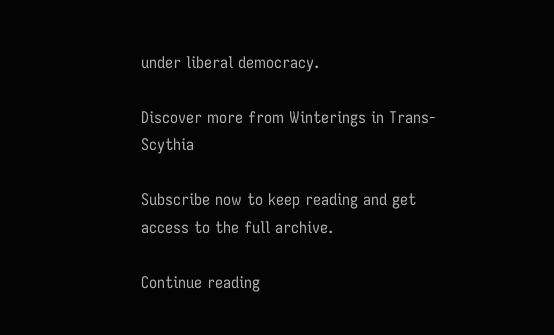under liberal democracy.

Discover more from Winterings in Trans-Scythia

Subscribe now to keep reading and get access to the full archive.

Continue reading